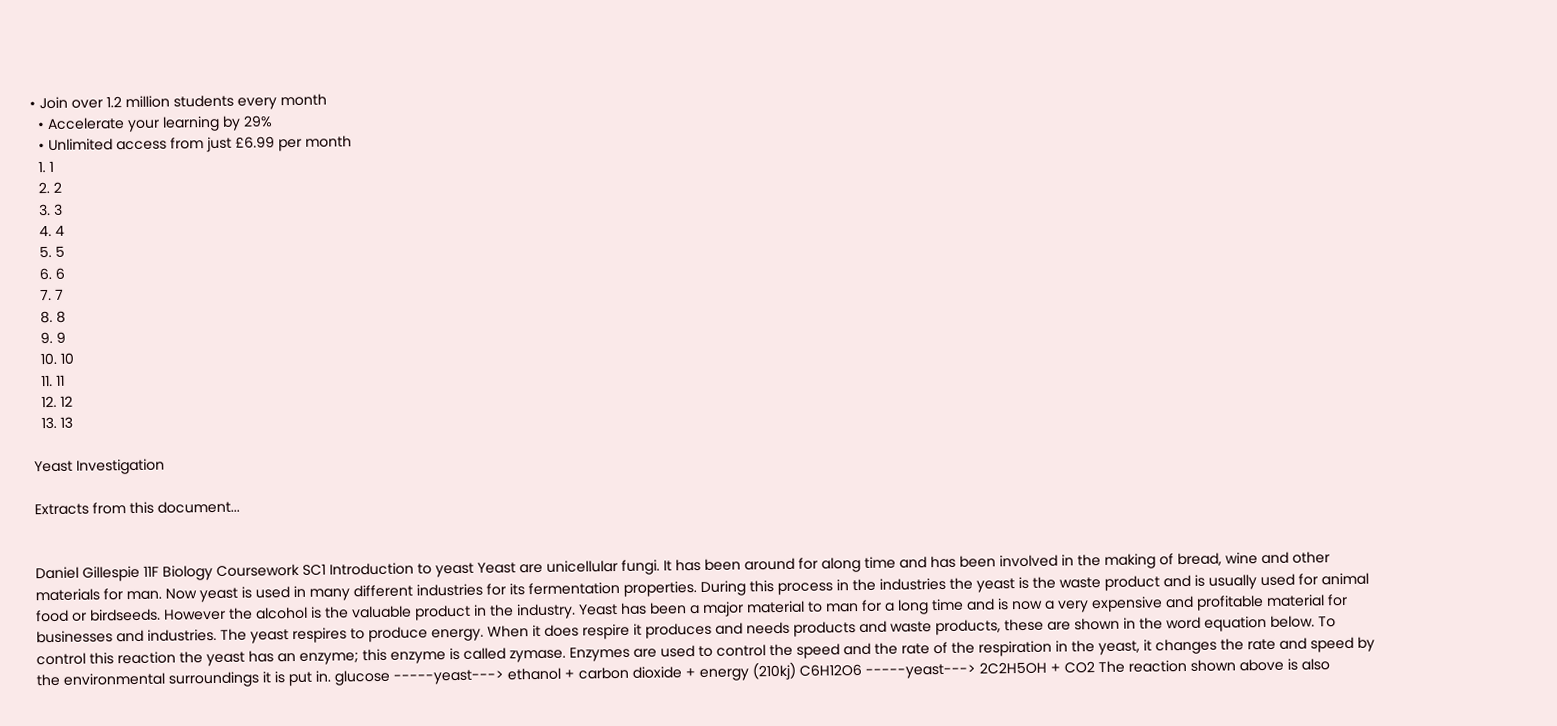• Join over 1.2 million students every month
  • Accelerate your learning by 29%
  • Unlimited access from just £6.99 per month
  1. 1
  2. 2
  3. 3
  4. 4
  5. 5
  6. 6
  7. 7
  8. 8
  9. 9
  10. 10
  11. 11
  12. 12
  13. 13

Yeast Investigation

Extracts from this document...


Daniel Gillespie 11F Biology Coursework SC1 Introduction to yeast Yeast are unicellular fungi. It has been around for along time and has been involved in the making of bread, wine and other materials for man. Now yeast is used in many different industries for its fermentation properties. During this process in the industries the yeast is the waste product and is usually used for animal food or birdseeds. However the alcohol is the valuable product in the industry. Yeast has been a major material to man for a long time and is now a very expensive and profitable material for businesses and industries. The yeast respires to produce energy. When it does respire it produces and needs products and waste products, these are shown in the word equation below. To control this reaction the yeast has an enzyme; this enzyme is called zymase. Enzymes are used to control the speed and the rate of the respiration in the yeast, it changes the rate and speed by the environmental surroundings it is put in. glucose -----yeast---> ethanol + carbon dioxide + energy (210kj) C6H12O6 -----yeast---> 2C2H5OH + CO2 The reaction shown above is also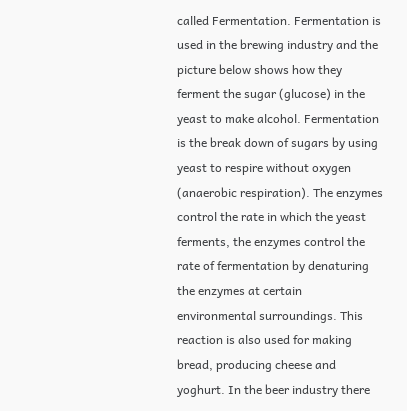called Fermentation. Fermentation is used in the brewing industry and the picture below shows how they ferment the sugar (glucose) in the yeast to make alcohol. Fermentation is the break down of sugars by using yeast to respire without oxygen (anaerobic respiration). The enzymes control the rate in which the yeast ferments, the enzymes control the rate of fermentation by denaturing the enzymes at certain environmental surroundings. This reaction is also used for making bread, producing cheese and yoghurt. In the beer industry there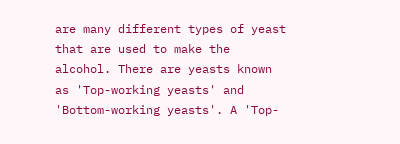are many different types of yeast that are used to make the alcohol. There are yeasts known as 'Top-working yeasts' and 'Bottom-working yeasts'. A 'Top-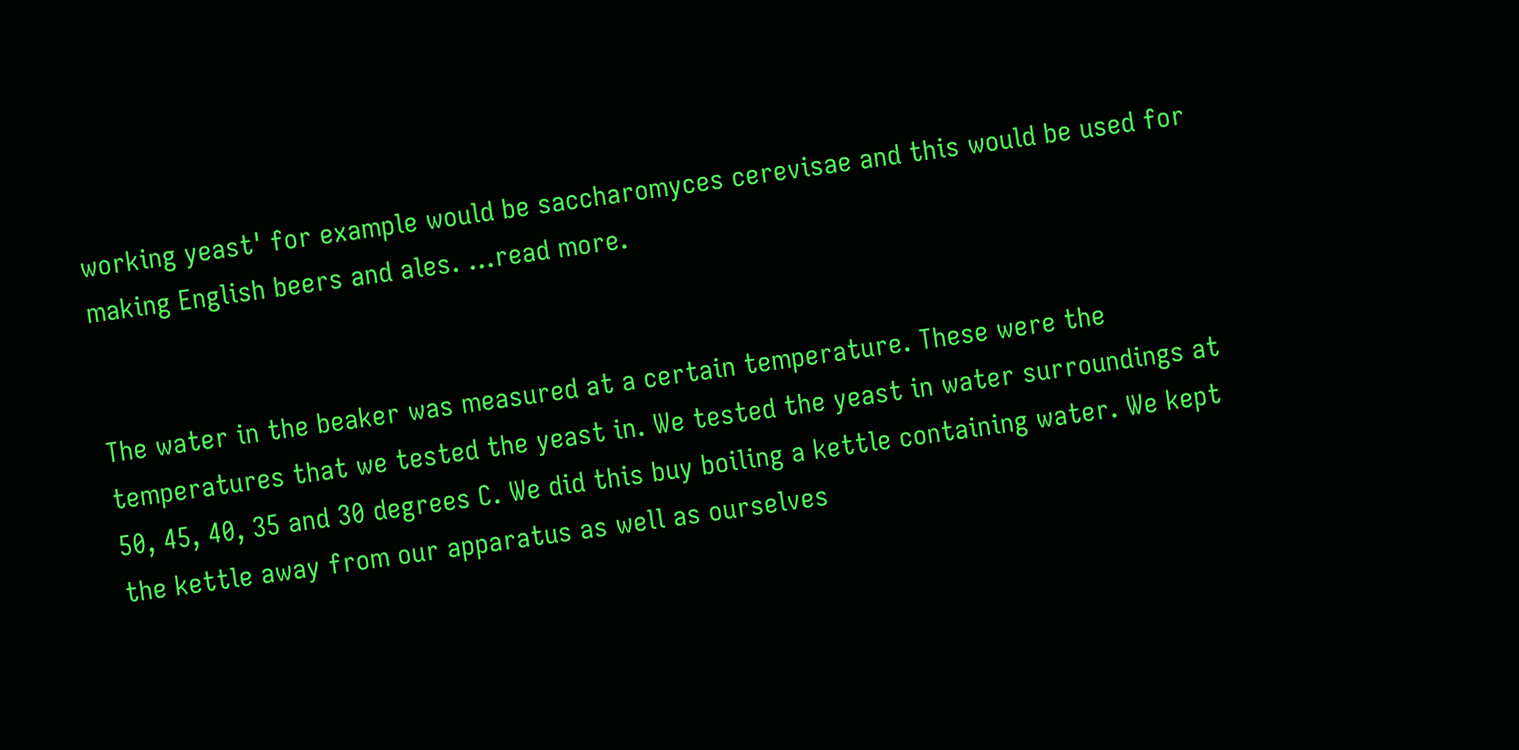working yeast' for example would be saccharomyces cerevisae and this would be used for making English beers and ales. ...read more.


The water in the beaker was measured at a certain temperature. These were the temperatures that we tested the yeast in. We tested the yeast in water surroundings at 50, 45, 40, 35 and 30 degrees C. We did this buy boiling a kettle containing water. We kept the kettle away from our apparatus as well as ourselves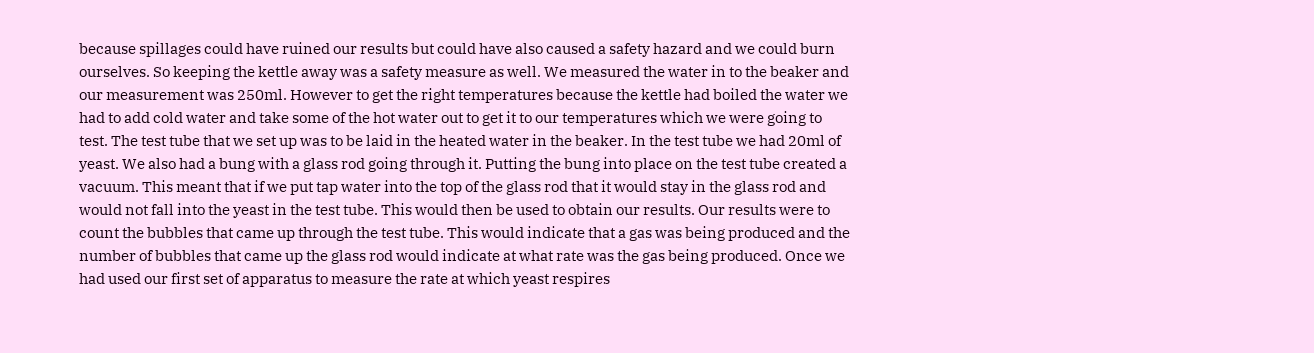because spillages could have ruined our results but could have also caused a safety hazard and we could burn ourselves. So keeping the kettle away was a safety measure as well. We measured the water in to the beaker and our measurement was 250ml. However to get the right temperatures because the kettle had boiled the water we had to add cold water and take some of the hot water out to get it to our temperatures which we were going to test. The test tube that we set up was to be laid in the heated water in the beaker. In the test tube we had 20ml of yeast. We also had a bung with a glass rod going through it. Putting the bung into place on the test tube created a vacuum. This meant that if we put tap water into the top of the glass rod that it would stay in the glass rod and would not fall into the yeast in the test tube. This would then be used to obtain our results. Our results were to count the bubbles that came up through the test tube. This would indicate that a gas was being produced and the number of bubbles that came up the glass rod would indicate at what rate was the gas being produced. Once we had used our first set of apparatus to measure the rate at which yeast respires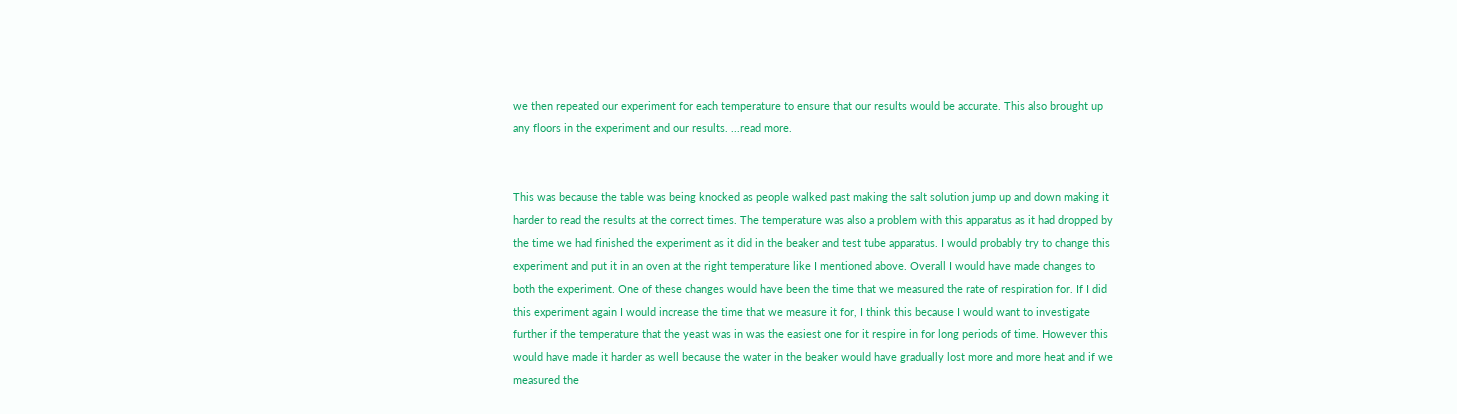we then repeated our experiment for each temperature to ensure that our results would be accurate. This also brought up any floors in the experiment and our results. ...read more.


This was because the table was being knocked as people walked past making the salt solution jump up and down making it harder to read the results at the correct times. The temperature was also a problem with this apparatus as it had dropped by the time we had finished the experiment as it did in the beaker and test tube apparatus. I would probably try to change this experiment and put it in an oven at the right temperature like I mentioned above. Overall I would have made changes to both the experiment. One of these changes would have been the time that we measured the rate of respiration for. If I did this experiment again I would increase the time that we measure it for, I think this because I would want to investigate further if the temperature that the yeast was in was the easiest one for it respire in for long periods of time. However this would have made it harder as well because the water in the beaker would have gradually lost more and more heat and if we measured the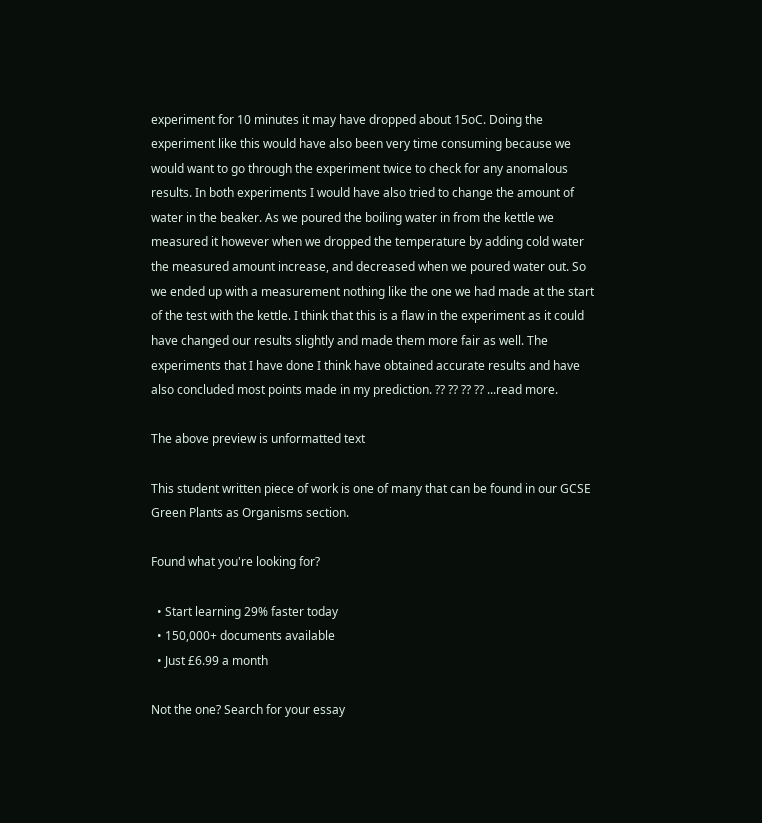experiment for 10 minutes it may have dropped about 15oC. Doing the experiment like this would have also been very time consuming because we would want to go through the experiment twice to check for any anomalous results. In both experiments I would have also tried to change the amount of water in the beaker. As we poured the boiling water in from the kettle we measured it however when we dropped the temperature by adding cold water the measured amount increase, and decreased when we poured water out. So we ended up with a measurement nothing like the one we had made at the start of the test with the kettle. I think that this is a flaw in the experiment as it could have changed our results slightly and made them more fair as well. The experiments that I have done I think have obtained accurate results and have also concluded most points made in my prediction. ?? ?? ?? ?? ...read more.

The above preview is unformatted text

This student written piece of work is one of many that can be found in our GCSE Green Plants as Organisms section.

Found what you're looking for?

  • Start learning 29% faster today
  • 150,000+ documents available
  • Just £6.99 a month

Not the one? Search for your essay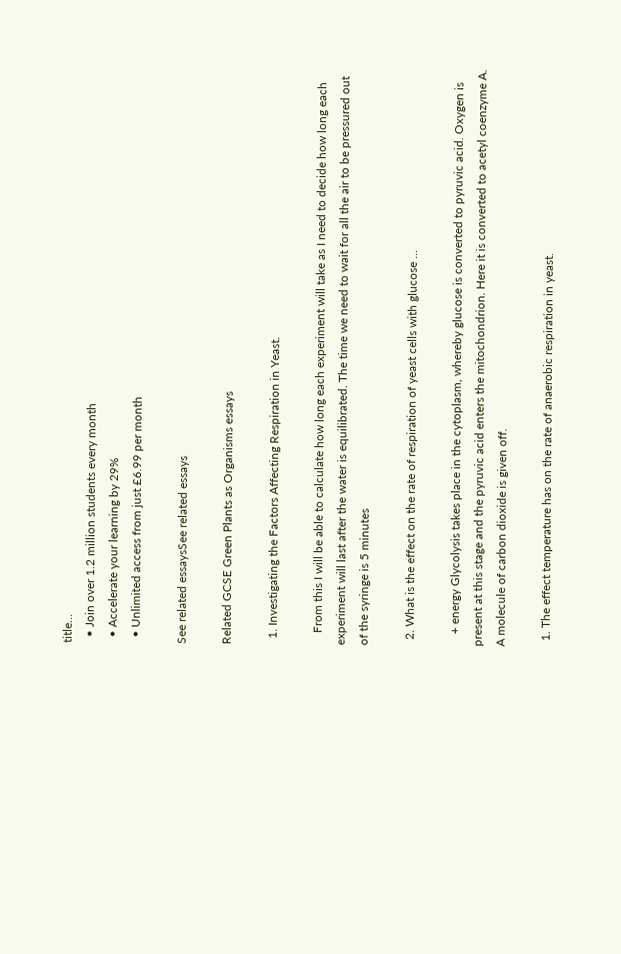title...
  • Join over 1.2 million students every month
  • Accelerate your learning by 29%
  • Unlimited access from just £6.99 per month

See related essaysSee related essays

Related GCSE Green Plants as Organisms essays

  1. Investigating the Factors Affecting Respiration in Yeast.

    From this I will be able to calculate how long each experiment will take as I need to decide how long each experiment will last after the water is equilibrated. The time we need to wait for all the air to be pressured out of the syringe is 5 minutes

  2. What is the effect on the rate of respiration of yeast cells with glucose ...

    + energy Glycolysis takes place in the cytoplasm, whereby glucose is converted to pyruvic acid. Oxygen is present at this stage and the pyruvic acid enters the mitochondrion. Here it is converted to acetyl coenzyme A. A molecule of carbon dioxide is given off.

  1. The effect temperature has on the rate of anaerobic respiration in yeast.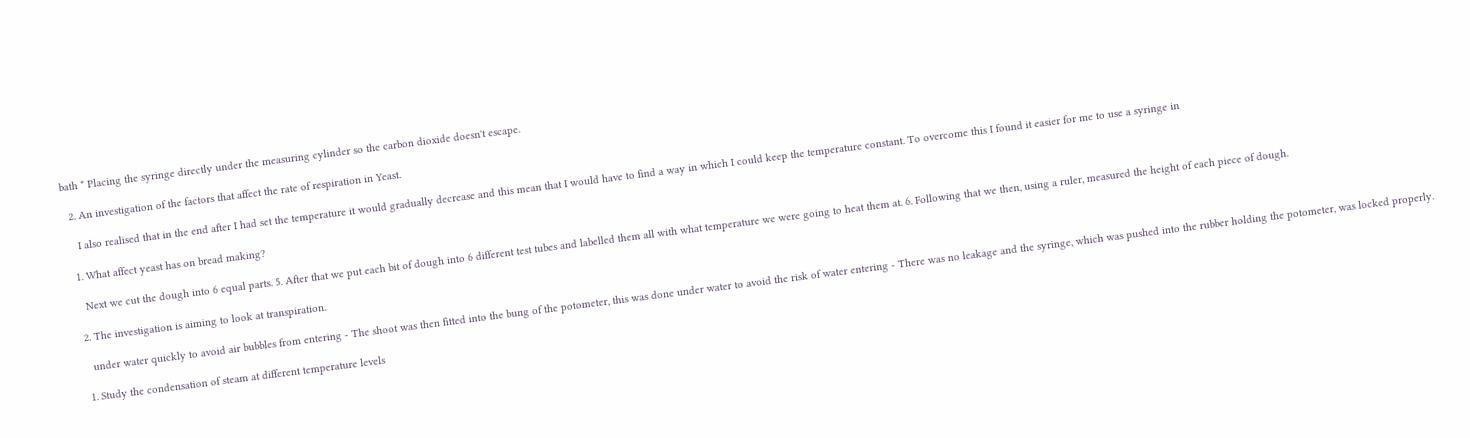bath * Placing the syringe directly under the measuring cylinder so the carbon dioxide doesn't escape.

  2. An investigation of the factors that affect the rate of respiration in Yeast.

    I also realised that in the end after I had set the temperature it would gradually decrease and this mean that I would have to find a way in which I could keep the temperature constant. To overcome this I found it easier for me to use a syringe in

  1. What affect yeast has on bread making?

    Next we cut the dough into 6 equal parts. 5. After that we put each bit of dough into 6 different test tubes and labelled them all with what temperature we were going to heat them at. 6. Following that we then, using a ruler, measured the height of each piece of dough.

  2. The investigation is aiming to look at transpiration.

    under water quickly to avoid air bubbles from entering - The shoot was then fitted into the bung of the potometer, this was done under water to avoid the risk of water entering - There was no leakage and the syringe, which was pushed into the rubber holding the potometer, was locked properly.

  1. Study the condensation of steam at different temperature levels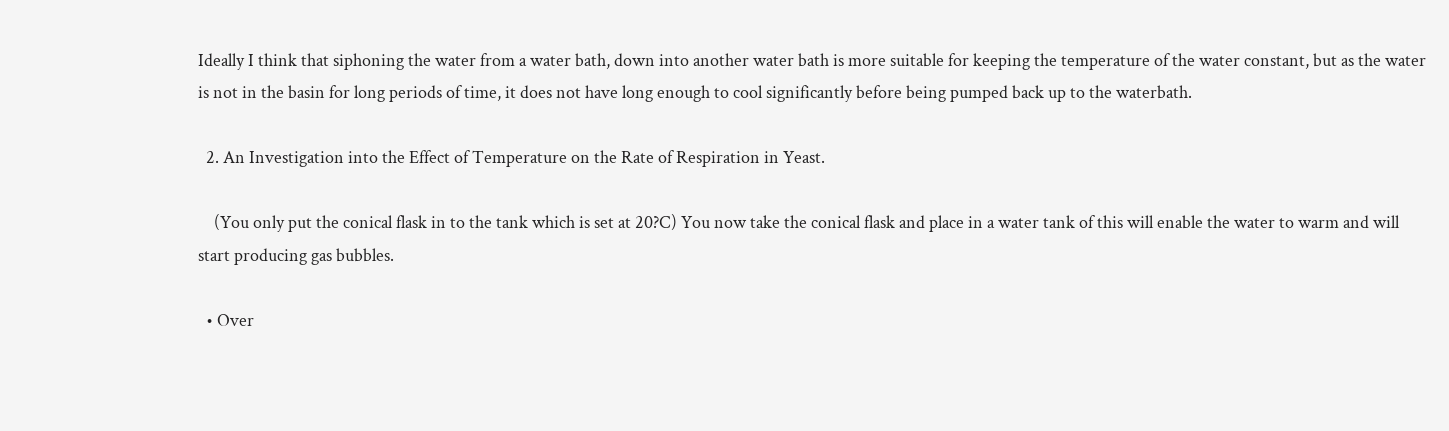Ideally I think that siphoning the water from a water bath, down into another water bath is more suitable for keeping the temperature of the water constant, but as the water is not in the basin for long periods of time, it does not have long enough to cool significantly before being pumped back up to the waterbath.

  2. An Investigation into the Effect of Temperature on the Rate of Respiration in Yeast.

    (You only put the conical flask in to the tank which is set at 20?C) You now take the conical flask and place in a water tank of this will enable the water to warm and will start producing gas bubbles.

  • Over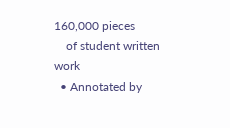160,000 pieces
    of student written work
  • Annotated by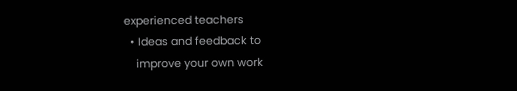experienced teachers
  • Ideas and feedback to
    improve your own work